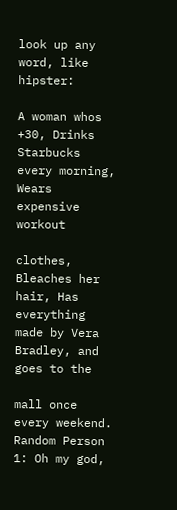look up any word, like hipster:

A woman whos +30, Drinks Starbucks every morning, Wears expensive workout

clothes, Bleaches her hair, Has everything made by Vera Bradley, and goes to the

mall once every weekend.
Random Person 1: Oh my god,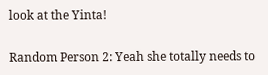look at the Yinta!

Random Person 2: Yeah she totally needs to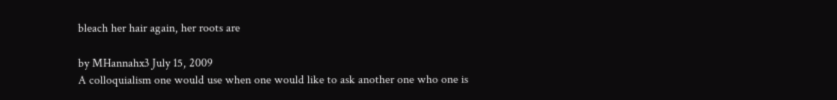bleach her hair again, her roots are

by MHannahx3 July 15, 2009
A colloquialism one would use when one would like to ask another one who one is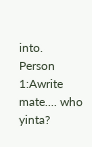into.
Person 1:Awrite mate.... who yinta?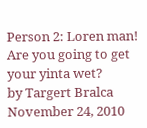Person 2: Loren man!
Are you going to get your yinta wet?
by Targert Bralca November 24, 2010